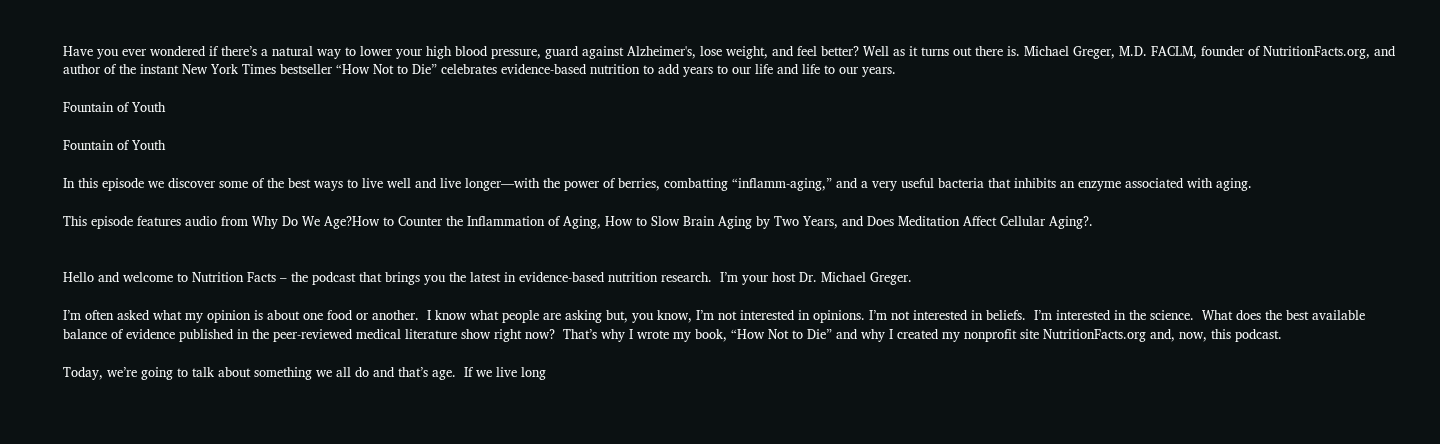Have you ever wondered if there’s a natural way to lower your high blood pressure, guard against Alzheimer's, lose weight, and feel better? Well as it turns out there is. Michael Greger, M.D. FACLM, founder of NutritionFacts.org, and author of the instant New York Times bestseller “How Not to Die” celebrates evidence-based nutrition to add years to our life and life to our years.

Fountain of Youth

Fountain of Youth

In this episode we discover some of the best ways to live well and live longer—with the power of berries, combatting “inflamm-aging,” and a very useful bacteria that inhibits an enzyme associated with aging.

This episode features audio from Why Do We Age?How to Counter the Inflammation of Aging, How to Slow Brain Aging by Two Years, and Does Meditation Affect Cellular Aging?.


Hello and welcome to Nutrition Facts – the podcast that brings you the latest in evidence-based nutrition research.  I’m your host Dr. Michael Greger.

I’m often asked what my opinion is about one food or another.  I know what people are asking but, you know, I’m not interested in opinions. I’m not interested in beliefs.  I’m interested in the science.  What does the best available balance of evidence published in the peer-reviewed medical literature show right now?  That’s why I wrote my book, “How Not to Die” and why I created my nonprofit site NutritionFacts.org and, now, this podcast.

Today, we’re going to talk about something we all do and that’s age.  If we live long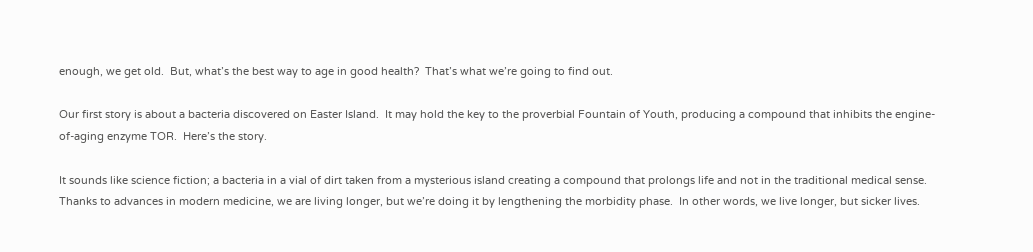enough, we get old.  But, what’s the best way to age in good health?  That’s what we’re going to find out.

Our first story is about a bacteria discovered on Easter Island.  It may hold the key to the proverbial Fountain of Youth, producing a compound that inhibits the engine-of-aging enzyme TOR.  Here’s the story.

It sounds like science fiction; a bacteria in a vial of dirt taken from a mysterious island creating a compound that prolongs life and not in the traditional medical sense. Thanks to advances in modern medicine, we are living longer, but we’re doing it by lengthening the morbidity phase.  In other words, we live longer, but sicker lives.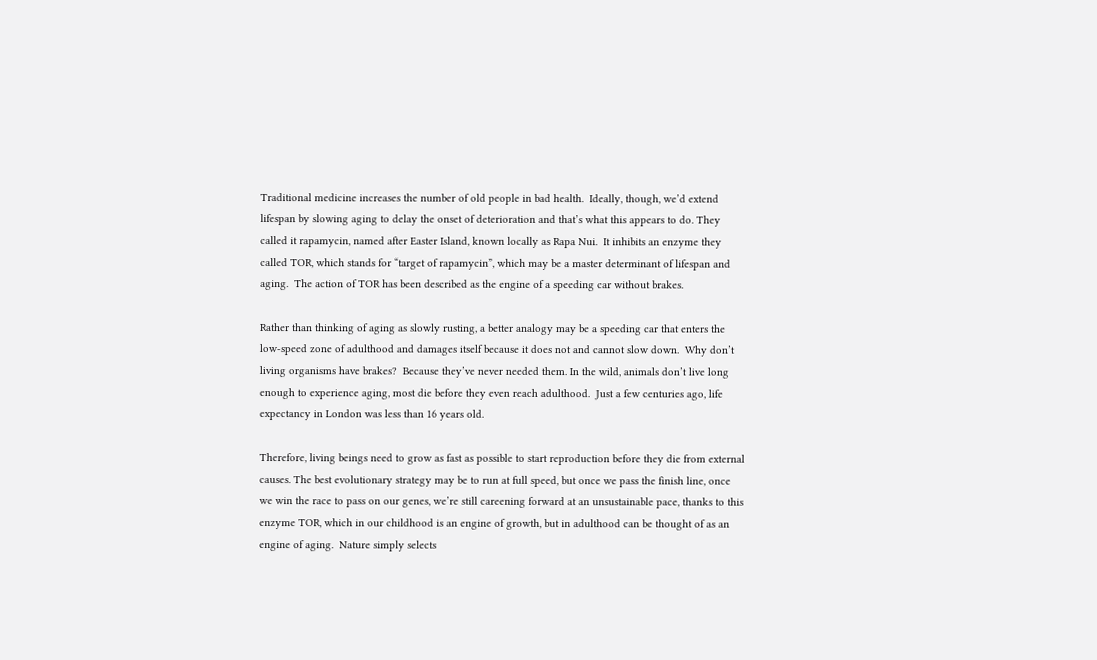Traditional medicine increases the number of old people in bad health.  Ideally, though, we’d extend lifespan by slowing aging to delay the onset of deterioration and that’s what this appears to do. They called it rapamycin, named after Easter Island, known locally as Rapa Nui.  It inhibits an enzyme they called TOR, which stands for “target of rapamycin”, which may be a master determinant of lifespan and aging.  The action of TOR has been described as the engine of a speeding car without brakes.

Rather than thinking of aging as slowly rusting, a better analogy may be a speeding car that enters the low-speed zone of adulthood and damages itself because it does not and cannot slow down.  Why don’t living organisms have brakes?  Because they’ve never needed them. In the wild, animals don’t live long enough to experience aging, most die before they even reach adulthood.  Just a few centuries ago, life expectancy in London was less than 16 years old.

Therefore, living beings need to grow as fast as possible to start reproduction before they die from external causes. The best evolutionary strategy may be to run at full speed, but once we pass the finish line, once we win the race to pass on our genes, we’re still careening forward at an unsustainable pace, thanks to this enzyme TOR, which in our childhood is an engine of growth, but in adulthood can be thought of as an engine of aging.  Nature simply selects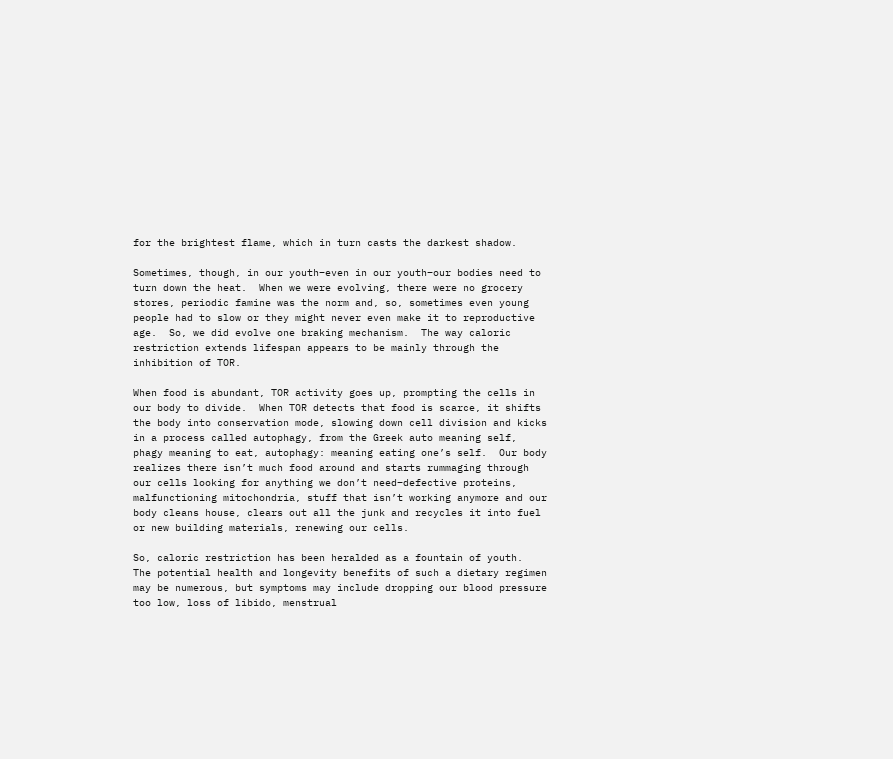for the brightest flame, which in turn casts the darkest shadow.

Sometimes, though, in our youth–even in our youth–our bodies need to turn down the heat.  When we were evolving, there were no grocery stores, periodic famine was the norm and, so, sometimes even young people had to slow or they might never even make it to reproductive age.  So, we did evolve one braking mechanism.  The way caloric restriction extends lifespan appears to be mainly through the inhibition of TOR.

When food is abundant, TOR activity goes up, prompting the cells in our body to divide.  When TOR detects that food is scarce, it shifts the body into conservation mode, slowing down cell division and kicks in a process called autophagy, from the Greek auto meaning self, phagy meaning to eat, autophagy: meaning eating one’s self.  Our body realizes there isn’t much food around and starts rummaging through our cells looking for anything we don’t need–defective proteins, malfunctioning mitochondria, stuff that isn’t working anymore and our body cleans house, clears out all the junk and recycles it into fuel or new building materials, renewing our cells.

So, caloric restriction has been heralded as a fountain of youth.  The potential health and longevity benefits of such a dietary regimen may be numerous, but symptoms may include dropping our blood pressure too low, loss of libido, menstrual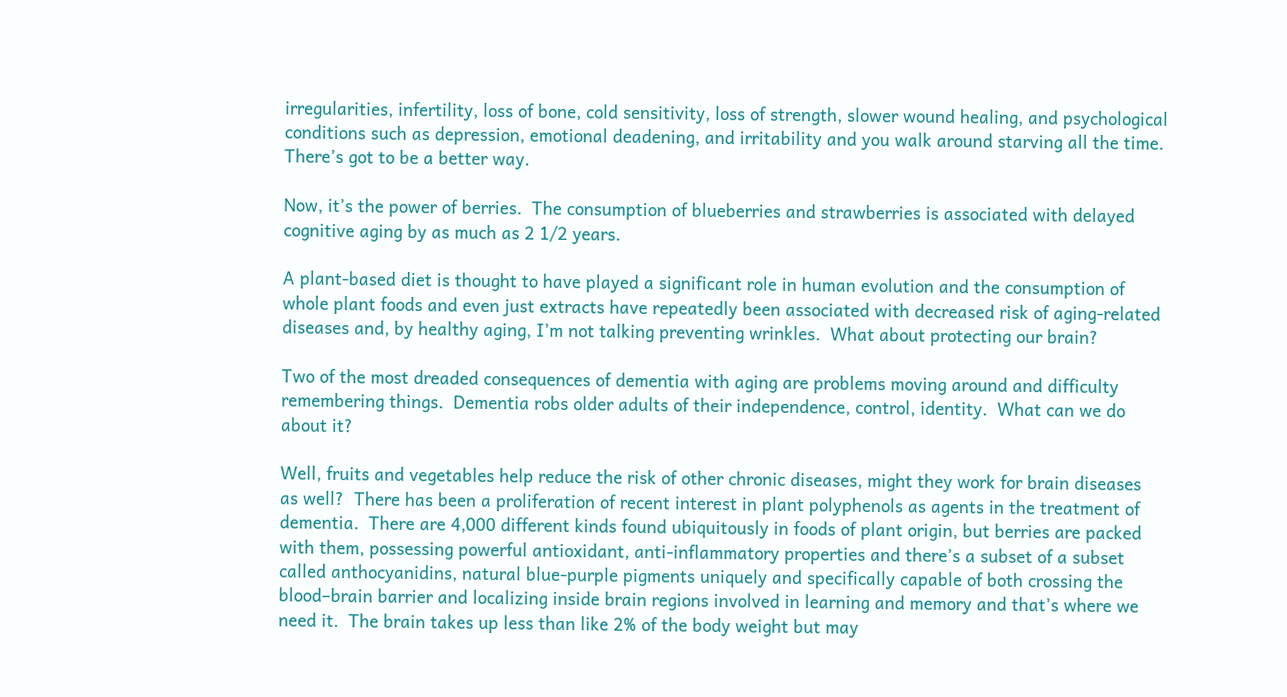irregularities, infertility, loss of bone, cold sensitivity, loss of strength, slower wound healing, and psychological conditions such as depression, emotional deadening, and irritability and you walk around starving all the time.  There’s got to be a better way.

Now, it’s the power of berries.  The consumption of blueberries and strawberries is associated with delayed cognitive aging by as much as 2 1/2 years.

A plant-based diet is thought to have played a significant role in human evolution and the consumption of whole plant foods and even just extracts have repeatedly been associated with decreased risk of aging-related diseases and, by healthy aging, I’m not talking preventing wrinkles.  What about protecting our brain?

Two of the most dreaded consequences of dementia with aging are problems moving around and difficulty remembering things.  Dementia robs older adults of their independence, control, identity.  What can we do about it?

Well, fruits and vegetables help reduce the risk of other chronic diseases, might they work for brain diseases as well?  There has been a proliferation of recent interest in plant polyphenols as agents in the treatment of dementia.  There are 4,000 different kinds found ubiquitously in foods of plant origin, but berries are packed with them, possessing powerful antioxidant, anti-inflammatory properties and there’s a subset of a subset called anthocyanidins, natural blue-purple pigments uniquely and specifically capable of both crossing the blood–brain barrier and localizing inside brain regions involved in learning and memory and that’s where we need it.  The brain takes up less than like 2% of the body weight but may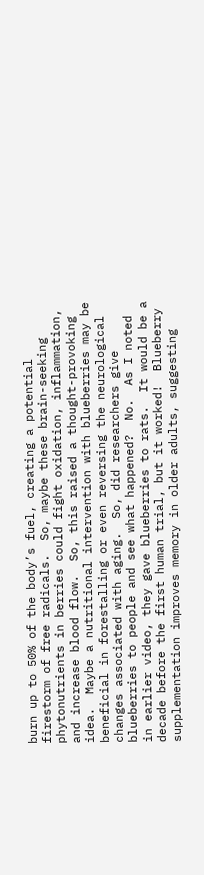burn up to 50% of the body’s fuel, creating a potential firestorm of free radicals.  So, maybe these brain-seeking phytonutrients in berries could fight oxidation, inflammation, and increase blood flow.  So, this raised a thought-provoking idea.  Maybe a nutritional intervention with blueberries may be beneficial in forestalling or even reversing the neurological changes associated with aging.  So, did researchers give blueberries to people and see what happened?  No.  As I noted in earlier video, they gave blueberries to rats.  It would be a decade before the first human trial, but it worked!  Blueberry supplementation improves memory in older adults, suggesting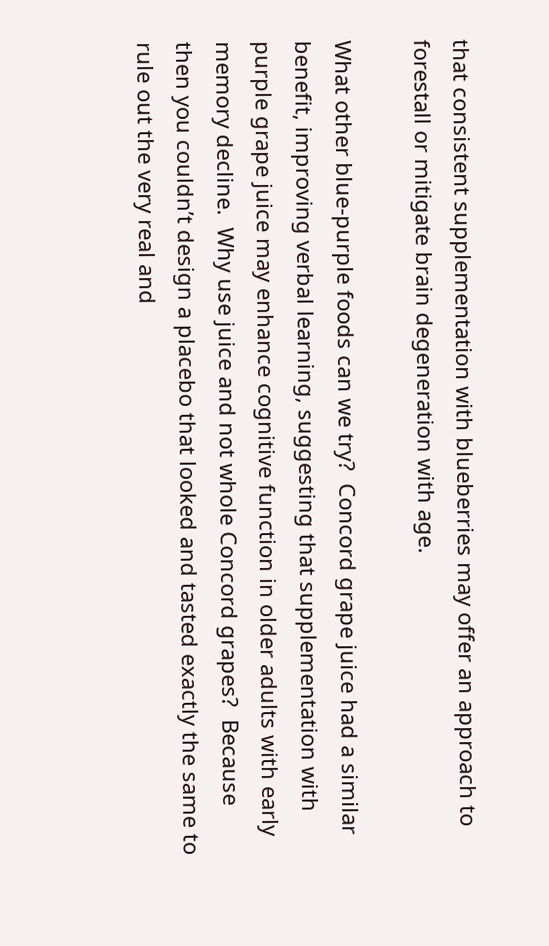that consistent supplementation with blueberries may offer an approach to forestall or mitigate brain degeneration with age.

What other blue-purple foods can we try?  Concord grape juice had a similar benefit, improving verbal learning, suggesting that supplementation with purple grape juice may enhance cognitive function in older adults with early memory decline.  Why use juice and not whole Concord grapes?  Because then you couldn’t design a placebo that looked and tasted exactly the same to rule out the very real and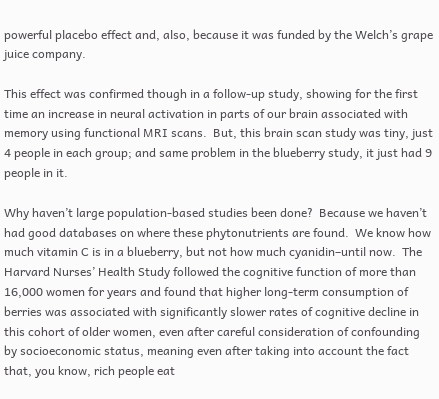powerful placebo effect and, also, because it was funded by the Welch’s grape juice company.

This effect was confirmed though in a follow-up study, showing for the first time an increase in neural activation in parts of our brain associated with memory using functional MRI scans.  But, this brain scan study was tiny, just 4 people in each group; and same problem in the blueberry study, it just had 9 people in it.

Why haven’t large population-based studies been done?  Because we haven’t had good databases on where these phytonutrients are found.  We know how much vitamin C is in a blueberry, but not how much cyanidin–until now.  The Harvard Nurses’ Health Study followed the cognitive function of more than 16,000 women for years and found that higher long-term consumption of berries was associated with significantly slower rates of cognitive decline in this cohort of older women, even after careful consideration of confounding by socioeconomic status, meaning even after taking into account the fact that, you know, rich people eat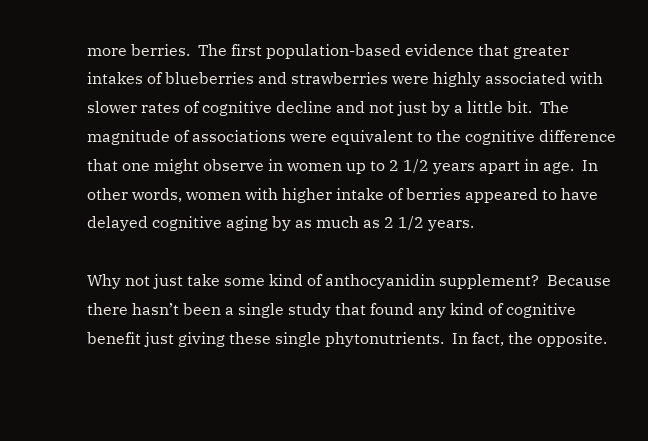more berries.  The first population-based evidence that greater intakes of blueberries and strawberries were highly associated with slower rates of cognitive decline and not just by a little bit.  The magnitude of associations were equivalent to the cognitive difference that one might observe in women up to 2 1/2 years apart in age.  In other words, women with higher intake of berries appeared to have delayed cognitive aging by as much as 2 1/2 years.

Why not just take some kind of anthocyanidin supplement?  Because there hasn’t been a single study that found any kind of cognitive benefit just giving these single phytonutrients.  In fact, the opposite.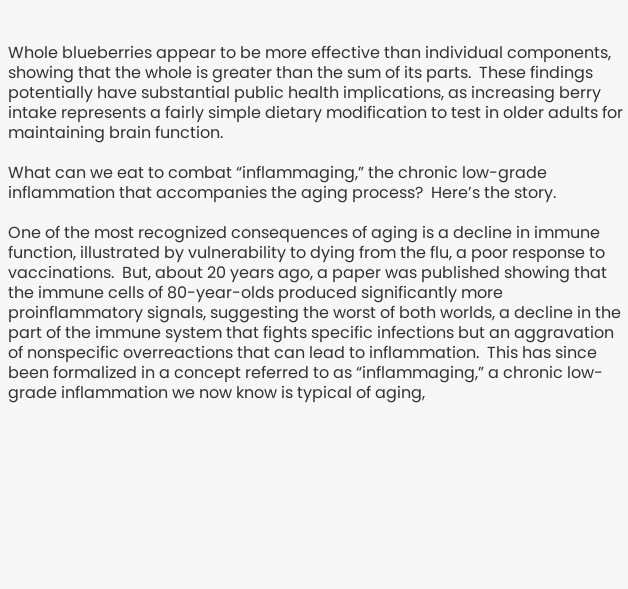Whole blueberries appear to be more effective than individual components, showing that the whole is greater than the sum of its parts.  These findings potentially have substantial public health implications, as increasing berry intake represents a fairly simple dietary modification to test in older adults for maintaining brain function.

What can we eat to combat “inflammaging,” the chronic low-grade inflammation that accompanies the aging process?  Here’s the story.

One of the most recognized consequences of aging is a decline in immune function, illustrated by vulnerability to dying from the flu, a poor response to vaccinations.  But, about 20 years ago, a paper was published showing that the immune cells of 80-year-olds produced significantly more proinflammatory signals, suggesting the worst of both worlds, a decline in the part of the immune system that fights specific infections but an aggravation of nonspecific overreactions that can lead to inflammation.  This has since been formalized in a concept referred to as “inflammaging,” a chronic low-grade inflammation we now know is typical of aging,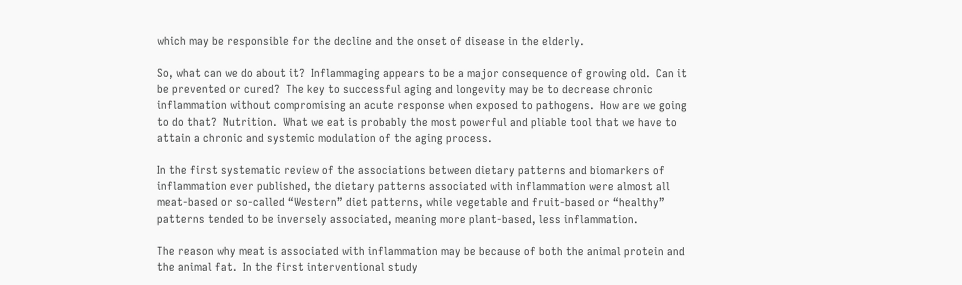which may be responsible for the decline and the onset of disease in the elderly.

So, what can we do about it?  Inflammaging appears to be a major consequence of growing old.  Can it be prevented or cured?  The key to successful aging and longevity may be to decrease chronic inflammation without compromising an acute response when exposed to pathogens.  How are we going to do that?  Nutrition.  What we eat is probably the most powerful and pliable tool that we have to attain a chronic and systemic modulation of the aging process.

In the first systematic review of the associations between dietary patterns and biomarkers of inflammation ever published, the dietary patterns associated with inflammation were almost all meat-based or so-called “Western” diet patterns, while vegetable and fruit-based or “healthy” patterns tended to be inversely associated, meaning more plant-based, less inflammation.

The reason why meat is associated with inflammation may be because of both the animal protein and the animal fat.  In the first interventional study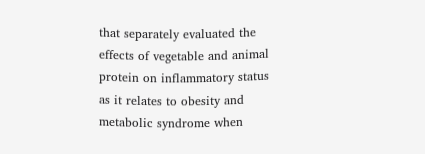that separately evaluated the effects of vegetable and animal protein on inflammatory status as it relates to obesity and metabolic syndrome when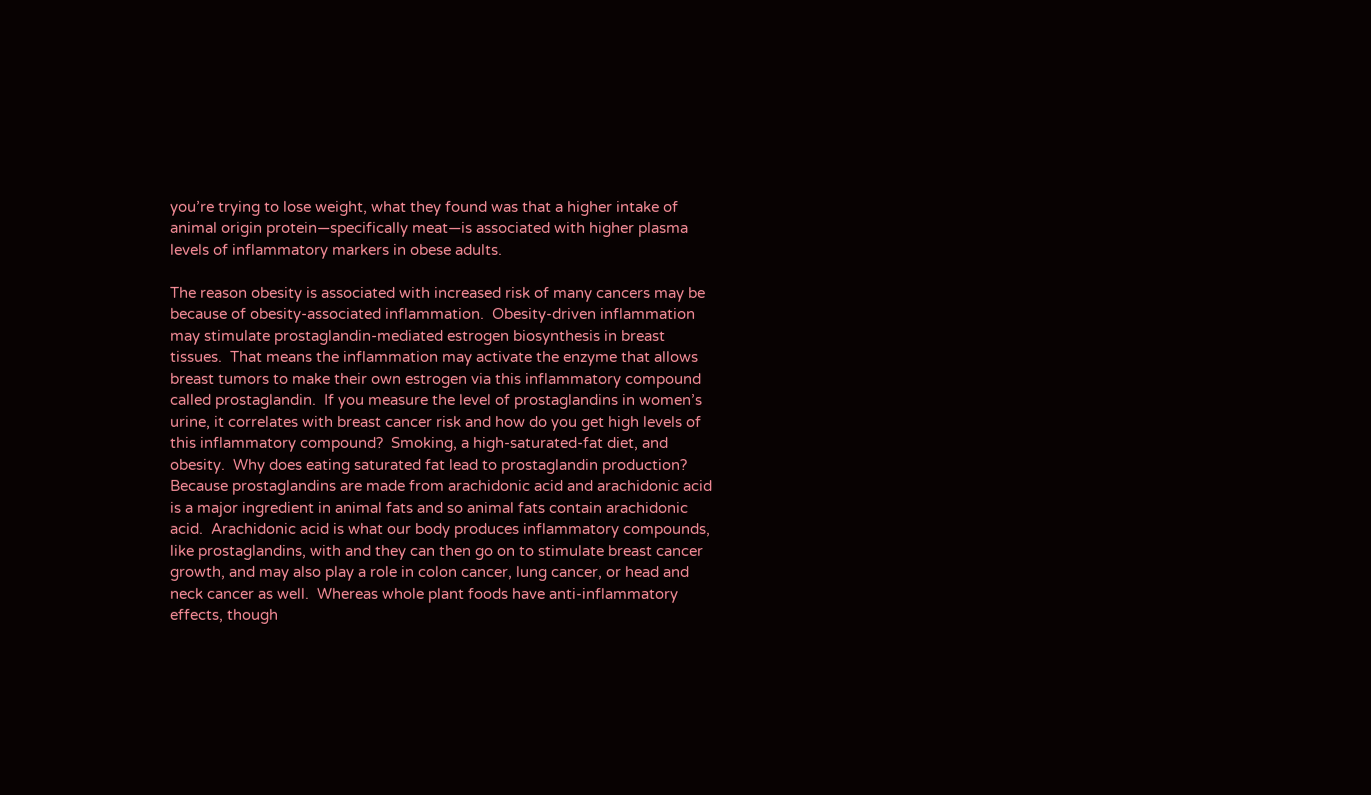you’re trying to lose weight, what they found was that a higher intake of animal origin protein—specifically meat—is associated with higher plasma levels of inflammatory markers in obese adults.

The reason obesity is associated with increased risk of many cancers may be because of obesity-associated inflammation.  Obesity-driven inflammation may stimulate prostaglandin-mediated estrogen biosynthesis in breast tissues.  That means the inflammation may activate the enzyme that allows breast tumors to make their own estrogen via this inflammatory compound called prostaglandin.  If you measure the level of prostaglandins in women’s urine, it correlates with breast cancer risk and how do you get high levels of this inflammatory compound?  Smoking, a high-saturated-fat diet, and obesity.  Why does eating saturated fat lead to prostaglandin production?  Because prostaglandins are made from arachidonic acid and arachidonic acid is a major ingredient in animal fats and so animal fats contain arachidonic acid.  Arachidonic acid is what our body produces inflammatory compounds, like prostaglandins, with and they can then go on to stimulate breast cancer growth, and may also play a role in colon cancer, lung cancer, or head and neck cancer as well.  Whereas whole plant foods have anti-inflammatory effects, though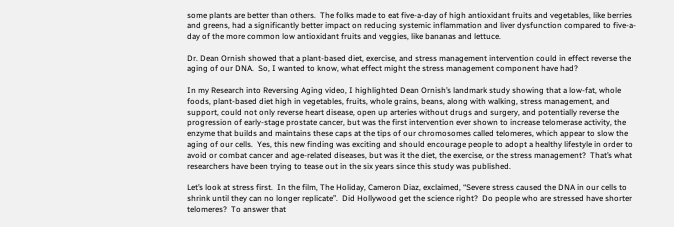some plants are better than others.  The folks made to eat five-a-day of high antioxidant fruits and vegetables, like berries and greens, had a significantly better impact on reducing systemic inflammation and liver dysfunction compared to five-a-day of the more common low antioxidant fruits and veggies, like bananas and lettuce.

Dr. Dean Ornish showed that a plant-based diet, exercise, and stress management intervention could in effect reverse the aging of our DNA.  So, I wanted to know, what effect might the stress management component have had?

In my Research into Reversing Aging video, I highlighted Dean Ornish’s landmark study showing that a low-fat, whole foods, plant-based diet high in vegetables, fruits, whole grains, beans, along with walking, stress management, and support, could not only reverse heart disease, open up arteries without drugs and surgery, and potentially reverse the progression of early-stage prostate cancer, but was the first intervention ever shown to increase telomerase activity, the enzyme that builds and maintains these caps at the tips of our chromosomes called telomeres, which appear to slow the aging of our cells.  Yes, this new finding was exciting and should encourage people to adopt a healthy lifestyle in order to avoid or combat cancer and age-related diseases, but was it the diet, the exercise, or the stress management?  That’s what researchers have been trying to tease out in the six years since this study was published.

Let’s look at stress first.  In the film, The Holiday, Cameron Diaz, exclaimed, “Severe stress caused the DNA in our cells to shrink until they can no longer replicate”.  Did Hollywood get the science right?  Do people who are stressed have shorter telomeres?  To answer that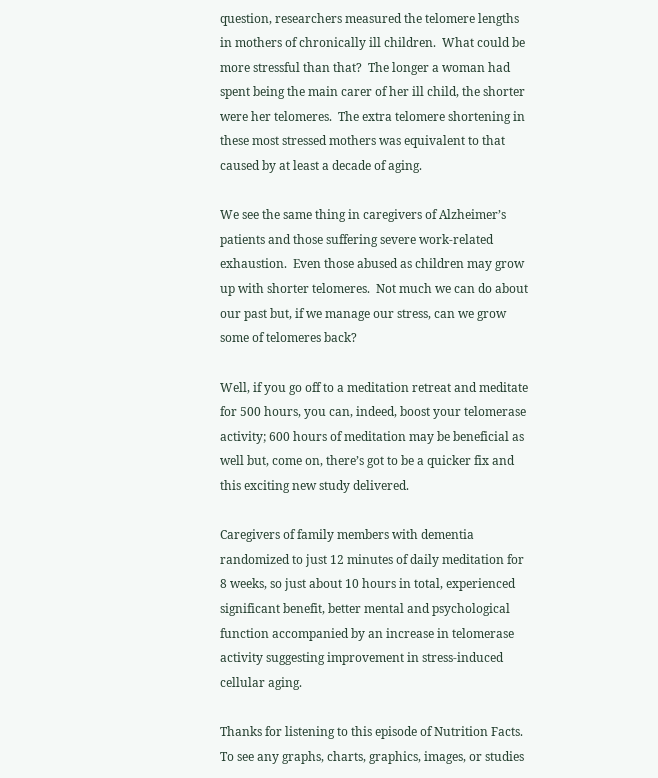question, researchers measured the telomere lengths in mothers of chronically ill children.  What could be more stressful than that?  The longer a woman had spent being the main carer of her ill child, the shorter were her telomeres.  The extra telomere shortening in these most stressed mothers was equivalent to that caused by at least a decade of aging.

We see the same thing in caregivers of Alzheimer’s patients and those suffering severe work-related exhaustion.  Even those abused as children may grow up with shorter telomeres.  Not much we can do about our past but, if we manage our stress, can we grow some of telomeres back?

Well, if you go off to a meditation retreat and meditate for 500 hours, you can, indeed, boost your telomerase activity; 600 hours of meditation may be beneficial as well but, come on, there’s got to be a quicker fix and this exciting new study delivered.

Caregivers of family members with dementia randomized to just 12 minutes of daily meditation for 8 weeks, so just about 10 hours in total, experienced significant benefit, better mental and psychological function accompanied by an increase in telomerase activity suggesting improvement in stress-induced cellular aging.

Thanks for listening to this episode of Nutrition Facts.  To see any graphs, charts, graphics, images, or studies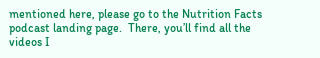mentioned here, please go to the Nutrition Facts podcast landing page.  There, you’ll find all the videos I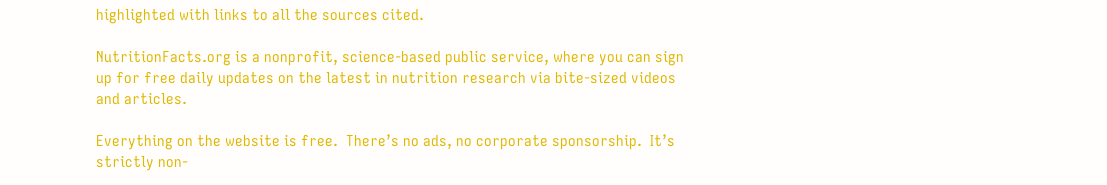highlighted with links to all the sources cited.

NutritionFacts.org is a nonprofit, science-based public service, where you can sign up for free daily updates on the latest in nutrition research via bite-sized videos and articles.

Everything on the website is free.  There’s no ads, no corporate sponsorship.  It’s strictly non-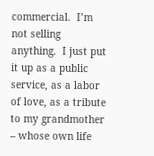commercial.  I’m not selling anything.  I just put it up as a public service, as a labor of love, as a tribute to my grandmother – whose own life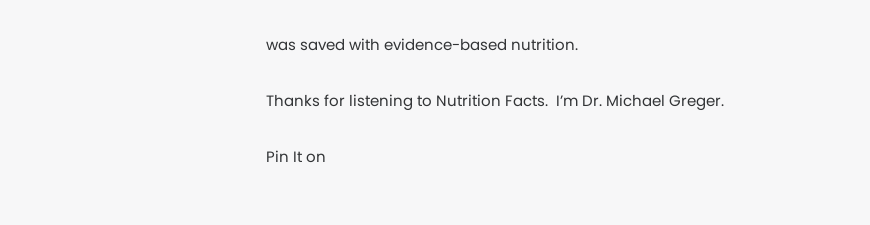was saved with evidence-based nutrition.

Thanks for listening to Nutrition Facts.  I’m Dr. Michael Greger.

Pin It on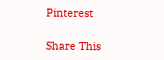Pinterest

Share This